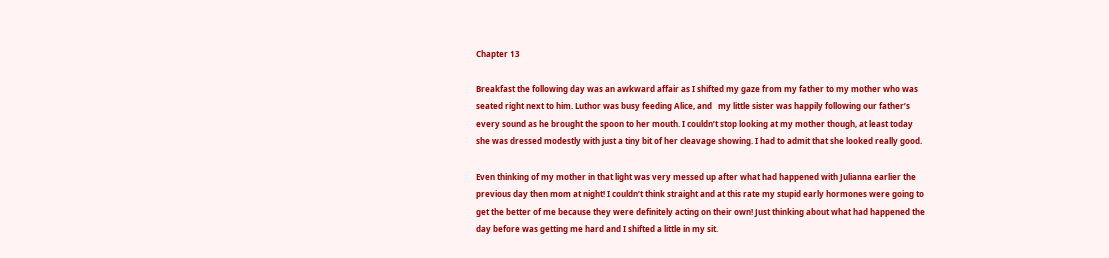Chapter 13

Breakfast the following day was an awkward affair as I shifted my gaze from my father to my mother who was seated right next to him. Luthor was busy feeding Alice, and   my little sister was happily following our father’s every sound as he brought the spoon to her mouth. I couldn’t stop looking at my mother though, at least today she was dressed modestly with just a tiny bit of her cleavage showing. I had to admit that she looked really good.

Even thinking of my mother in that light was very messed up after what had happened with Julianna earlier the previous day then mom at night! I couldn’t think straight and at this rate my stupid early hormones were going to get the better of me because they were definitely acting on their own! Just thinking about what had happened the day before was getting me hard and I shifted a little in my sit.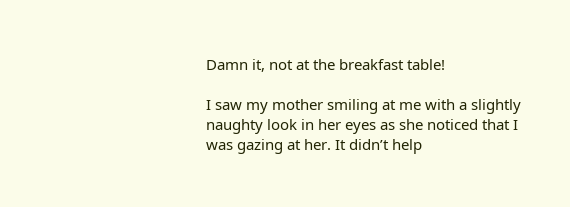Damn it, not at the breakfast table!

I saw my mother smiling at me with a slightly naughty look in her eyes as she noticed that I was gazing at her. It didn’t help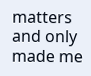matters and only made me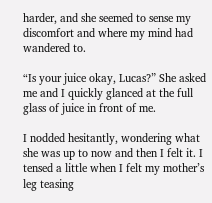harder, and she seemed to sense my discomfort and where my mind had wandered to.

“Is your juice okay, Lucas?” She asked me and I quickly glanced at the full glass of juice in front of me.

I nodded hesitantly, wondering what she was up to now and then I felt it. I tensed a little when I felt my mother’s leg teasing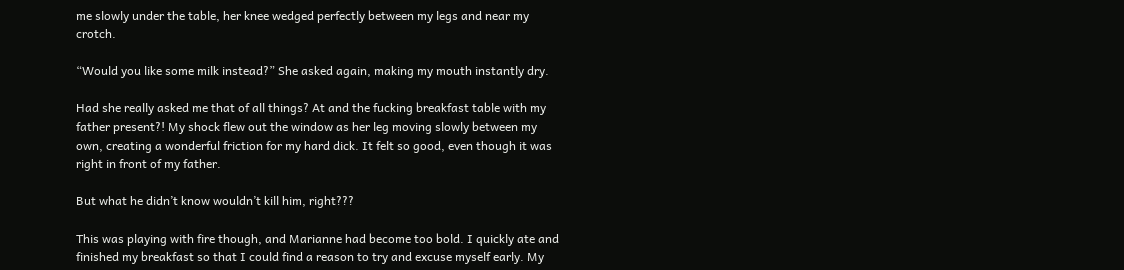me slowly under the table, her knee wedged perfectly between my legs and near my crotch.

“Would you like some milk instead?” She asked again, making my mouth instantly dry.

Had she really asked me that of all things? At and the fucking breakfast table with my father present?! My shock flew out the window as her leg moving slowly between my own, creating a wonderful friction for my hard dick. It felt so good, even though it was right in front of my father.

But what he didn’t know wouldn’t kill him, right???

This was playing with fire though, and Marianne had become too bold. I quickly ate and finished my breakfast so that I could find a reason to try and excuse myself early. My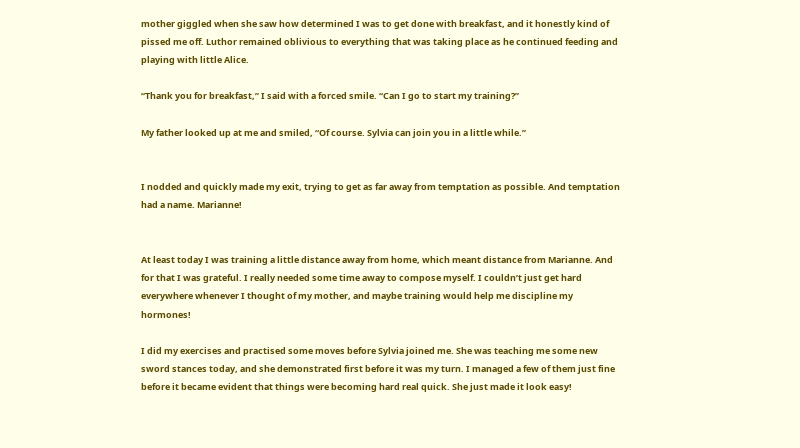mother giggled when she saw how determined I was to get done with breakfast, and it honestly kind of pissed me off. Luthor remained oblivious to everything that was taking place as he continued feeding and playing with little Alice.

“Thank you for breakfast,” I said with a forced smile. “Can I go to start my training?”

My father looked up at me and smiled, “Of course. Sylvia can join you in a little while.”


I nodded and quickly made my exit, trying to get as far away from temptation as possible. And temptation had a name. Marianne!


At least today I was training a little distance away from home, which meant distance from Marianne. And for that I was grateful. I really needed some time away to compose myself. I couldn’t just get hard everywhere whenever I thought of my mother, and maybe training would help me discipline my hormones!

I did my exercises and practised some moves before Sylvia joined me. She was teaching me some new sword stances today, and she demonstrated first before it was my turn. I managed a few of them just fine before it became evident that things were becoming hard real quick. She just made it look easy!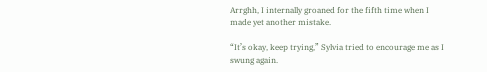Arrghh, I internally groaned for the fifth time when I made yet another mistake.

“It’s okay, keep trying,” Sylvia tried to encourage me as I swung again.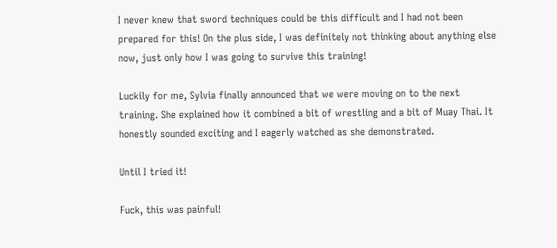I never knew that sword techniques could be this difficult and I had not been prepared for this! On the plus side, I was definitely not thinking about anything else now, just only how I was going to survive this training!

Luckily for me, Sylvia finally announced that we were moving on to the next training. She explained how it combined a bit of wrestling and a bit of Muay Thai. It honestly sounded exciting and I eagerly watched as she demonstrated.

Until I tried it!

Fuck, this was painful!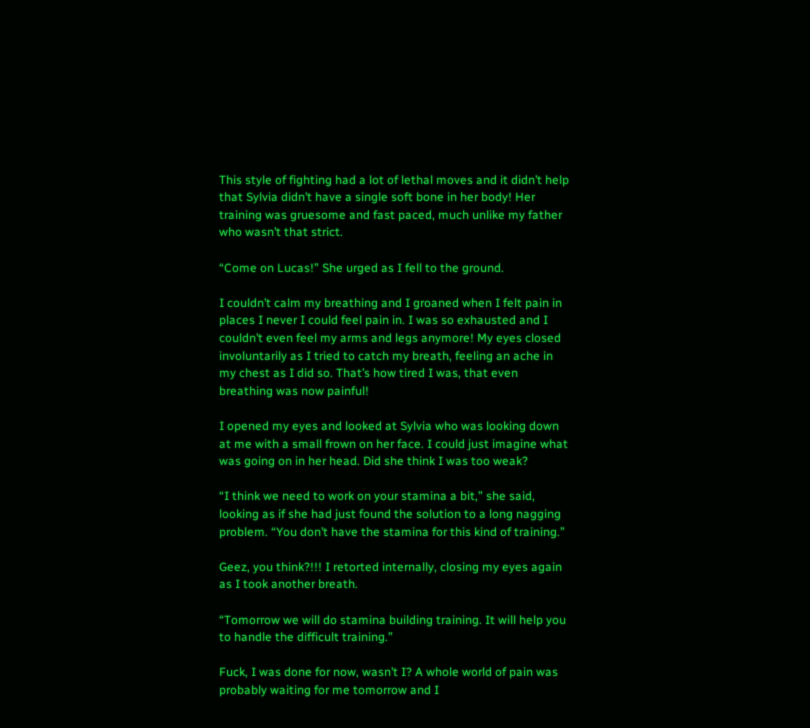This style of fighting had a lot of lethal moves and it didn’t help that Sylvia didn’t have a single soft bone in her body! Her training was gruesome and fast paced, much unlike my father who wasn’t that strict.

“Come on Lucas!” She urged as I fell to the ground.

I couldn’t calm my breathing and I groaned when I felt pain in places I never I could feel pain in. I was so exhausted and I couldn’t even feel my arms and legs anymore! My eyes closed involuntarily as I tried to catch my breath, feeling an ache in my chest as I did so. That’s how tired I was, that even breathing was now painful!

I opened my eyes and looked at Sylvia who was looking down at me with a small frown on her face. I could just imagine what was going on in her head. Did she think I was too weak?

“I think we need to work on your stamina a bit,” she said, looking as if she had just found the solution to a long nagging problem. “You don’t have the stamina for this kind of training.”

Geez, you think?!!! I retorted internally, closing my eyes again as I took another breath.

“Tomorrow we will do stamina building training. It will help you to handle the difficult training.”

Fuck, I was done for now, wasn’t I? A whole world of pain was probably waiting for me tomorrow and I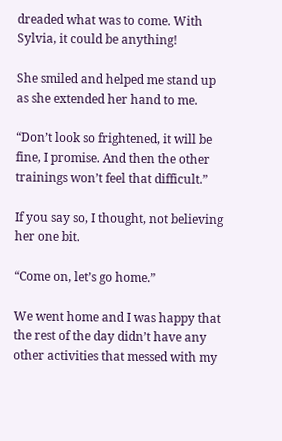dreaded what was to come. With Sylvia, it could be anything!

She smiled and helped me stand up as she extended her hand to me.

“Don’t look so frightened, it will be fine, I promise. And then the other trainings won’t feel that difficult.”

If you say so, I thought, not believing her one bit.

“Come on, let’s go home.”

We went home and I was happy that the rest of the day didn’t have any other activities that messed with my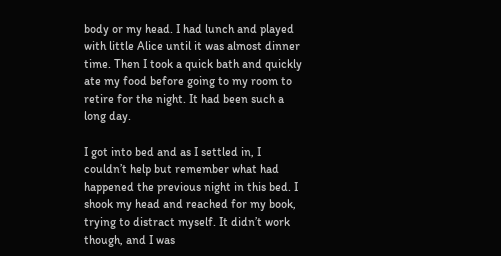body or my head. I had lunch and played with little Alice until it was almost dinner time. Then I took a quick bath and quickly ate my food before going to my room to retire for the night. It had been such a long day.

I got into bed and as I settled in, I couldn’t help but remember what had happened the previous night in this bed. I shook my head and reached for my book, trying to distract myself. It didn’t work though, and I was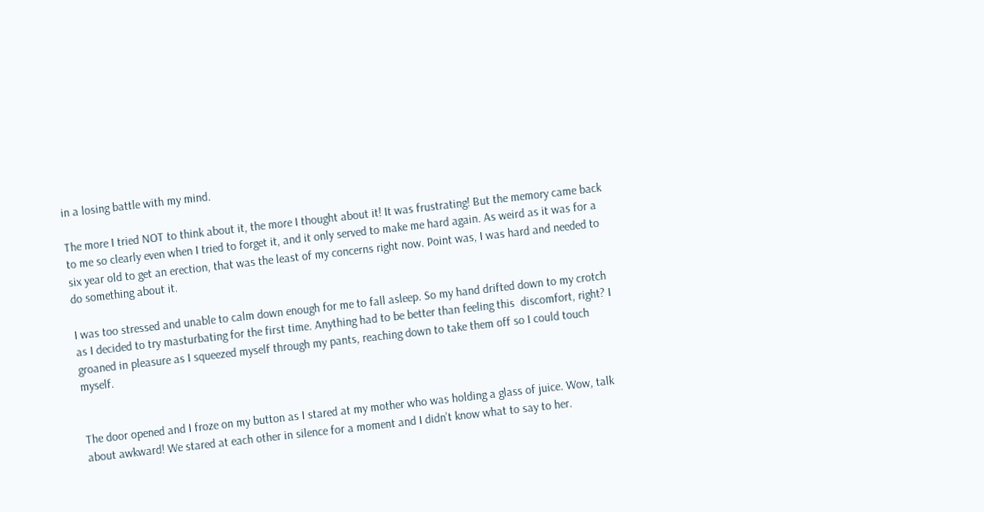in a losing battle with my mind.

The more I tried NOT to think about it, the more I thought about it! It was frustrating! But the memory came back to me so clearly even when I tried to forget it, and it only served to make me hard again. As weird as it was for a six year old to get an erection, that was the least of my concerns right now. Point was, I was hard and needed to do something about it.

I was too stressed and unable to calm down enough for me to fall asleep. So my hand drifted down to my crotch as I decided to try masturbating for the first time. Anything had to be better than feeling this  discomfort, right? I groaned in pleasure as I squeezed myself through my pants, reaching down to take them off so I could touch myself.


The door opened and I froze on my button as I stared at my mother who was holding a glass of juice. Wow, talk about awkward! We stared at each other in silence for a moment and I didn’t know what to say to her.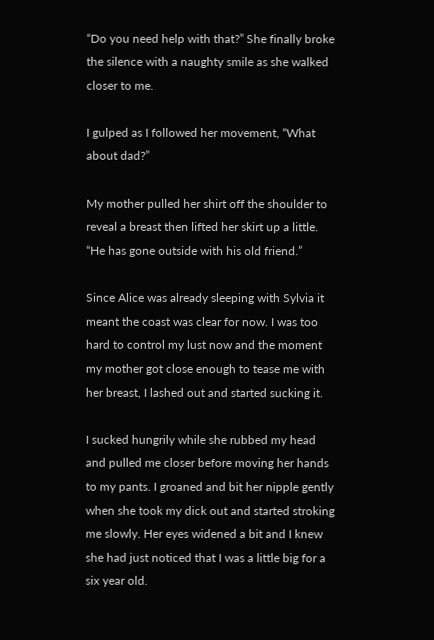“Do you need help with that?” She finally broke the silence with a naughty smile as she walked closer to me.

I gulped as I followed her movement, “What about dad?”

My mother pulled her shirt off the shoulder to reveal a breast then lifted her skirt up a little. “He has gone outside with his old friend.”

Since Alice was already sleeping with Sylvia it meant the coast was clear for now. I was too hard to control my lust now and the moment my mother got close enough to tease me with her breast, I lashed out and started sucking it.

I sucked hungrily while she rubbed my head and pulled me closer before moving her hands to my pants. I groaned and bit her nipple gently when she took my dick out and started stroking me slowly. Her eyes widened a bit and I knew she had just noticed that I was a little big for a six year old.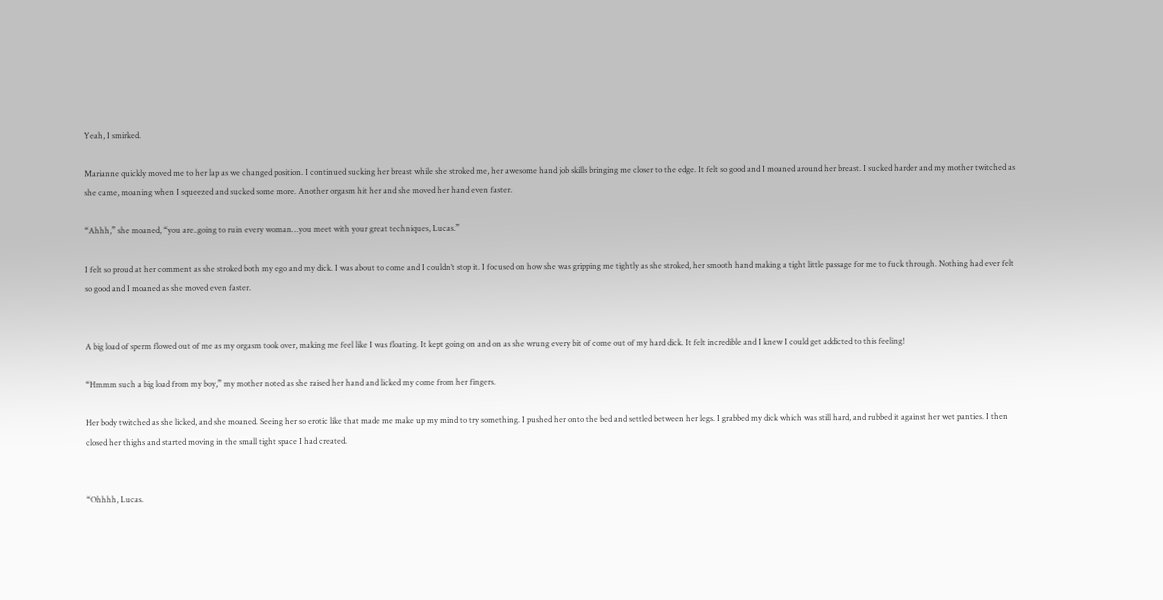Yeah, I smirked.

Marianne quickly moved me to her lap as we changed position. I continued sucking her breast while she stroked me, her awesome hand job skills bringing me closer to the edge. It felt so good and I moaned around her breast. I sucked harder and my mother twitched as she came, moaning when I squeezed and sucked some more. Another orgasm hit her and she moved her hand even faster.

“Ahhh,” she moaned, “you are..going to ruin every woman…you meet with your great techniques, Lucas.”

I felt so proud at her comment as she stroked both my ego and my dick. I was about to come and I couldn’t stop it. I focused on how she was gripping me tightly as she stroked, her smooth hand making a tight little passage for me to fuck through. Nothing had ever felt so good and I moaned as she moved even faster.


A big load of sperm flowed out of me as my orgasm took over, making me feel like I was floating. It kept going on and on as she wrung every bit of come out of my hard dick. It felt incredible and I knew I could get addicted to this feeling!

“Hmmm such a big load from my boy,” my mother noted as she raised her hand and licked my come from her fingers.

Her body twitched as she licked, and she moaned. Seeing her so erotic like that made me make up my mind to try something. I pushed her onto the bed and settled between her legs. I grabbed my dick which was still hard, and rubbed it against her wet panties. I then closed her thighs and started moving in the small tight space I had created.


“Ohhhh, Lucas.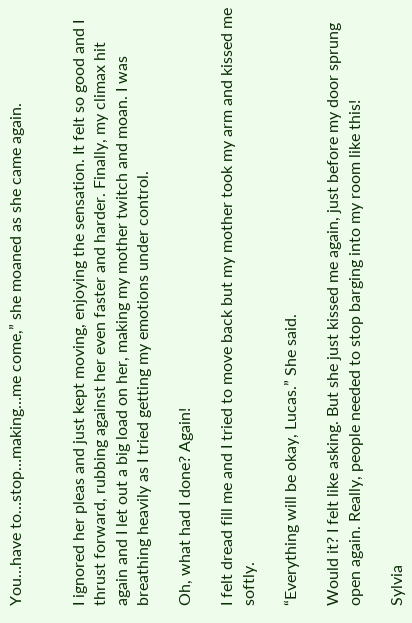You…have to…stop…making…me come,” she moaned as she came again.


I ignored her pleas and just kept moving, enjoying the sensation. It felt so good and I thrust forward, rubbing against her even faster and harder. Finally, my climax hit again and I let out a big load on her, making my mother twitch and moan. I was breathing heavily as I tried getting my emotions under control.

Oh, what had I done? Again!

I felt dread fill me and I tried to move back but my mother took my arm and kissed me softly.

“Everything will be okay, Lucas.” She said.

Would it? I felt like asking. But she just kissed me again, just before my door sprung open again. Really, people needed to stop barging into my room like this!

Sylvia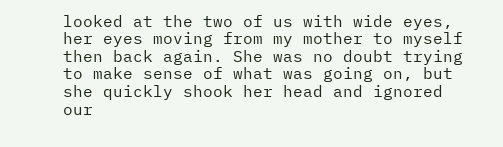looked at the two of us with wide eyes, her eyes moving from my mother to myself then back again. She was no doubt trying to make sense of what was going on, but she quickly shook her head and ignored our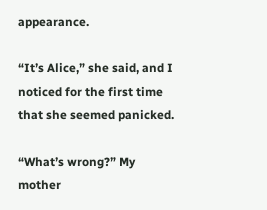appearance.

“It’s Alice,” she said, and I noticed for the first time that she seemed panicked.

“What’s wrong?” My mother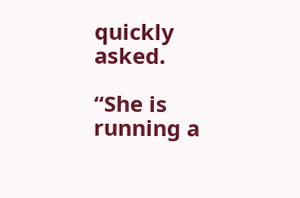quickly asked.

“She is running a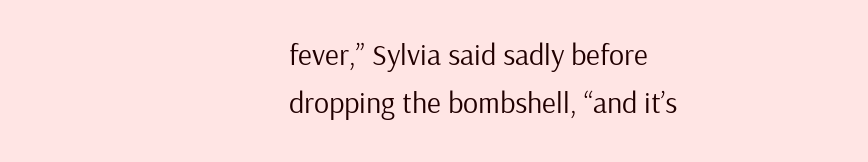fever,” Sylvia said sadly before dropping the bombshell, “and it’s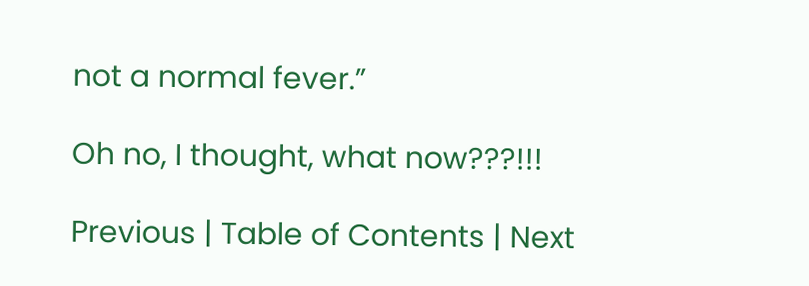not a normal fever.”

Oh no, I thought, what now???!!!

Previous | Table of Contents | Next